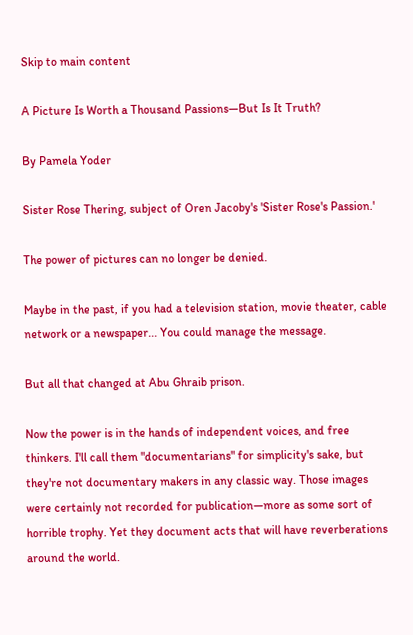Skip to main content

A Picture Is Worth a Thousand Passions—But Is It Truth?

By Pamela Yoder

Sister Rose Thering, subject of Oren Jacoby's 'Sister Rose's Passion.'

The power of pictures can no longer be denied.

Maybe in the past, if you had a television station, movie theater, cable network or a newspaper... You could manage the message.

But all that changed at Abu Ghraib prison.

Now the power is in the hands of independent voices, and free thinkers. I'll call them "documentarians" for simplicity's sake, but they're not documentary makers in any classic way. Those images were certainly not recorded for publication—more as some sort of horrible trophy. Yet they document acts that will have reverberations around the world.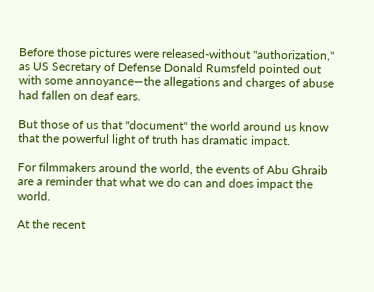Before those pictures were released-without "authorization," as US Secretary of Defense Donald Rumsfeld pointed out with some annoyance—the allegations and charges of abuse had fallen on deaf ears.

But those of us that "document" the world around us know that the powerful light of truth has dramatic impact.

For filmmakers around the world, the events of Abu Ghraib are a reminder that what we do can and does impact the world.

At the recent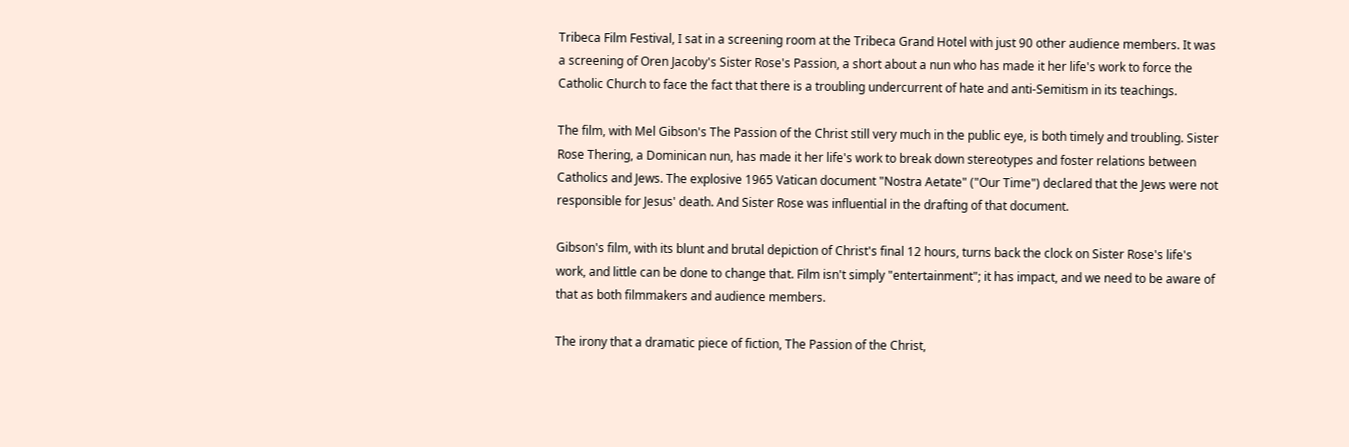Tribeca Film Festival, I sat in a screening room at the Tribeca Grand Hotel with just 90 other audience members. It was a screening of Oren Jacoby's Sister Rose's Passion, a short about a nun who has made it her life's work to force the Catholic Church to face the fact that there is a troubling undercurrent of hate and anti-Semitism in its teachings.

The film, with Mel Gibson's The Passion of the Christ still very much in the public eye, is both timely and troubling. Sister Rose Thering, a Dominican nun, has made it her life's work to break down stereotypes and foster relations between Catholics and Jews. The explosive 1965 Vatican document "Nostra Aetate" ("Our Time") declared that the Jews were not responsible for Jesus' death. And Sister Rose was influential in the drafting of that document.

Gibson's film, with its blunt and brutal depiction of Christ's final 12 hours, turns back the clock on Sister Rose's life's work, and little can be done to change that. Film isn't simply "entertainment"; it has impact, and we need to be aware of that as both filmmakers and audience members.

The irony that a dramatic piece of fiction, The Passion of the Christ,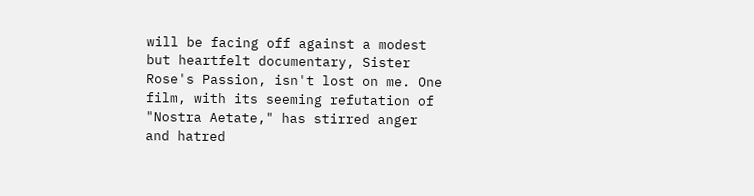will be facing off against a modest but heartfelt documentary, Sister Rose's Passion, isn't lost on me. One film, with its seeming refutation of "Nostra Aetate," has stirred anger and hatred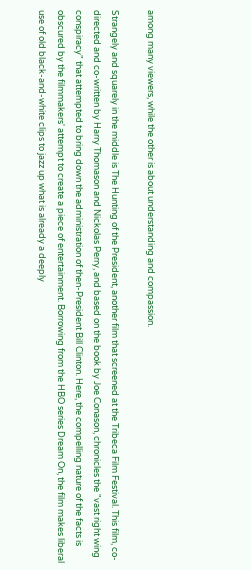among many viewers, while the other is about understanding and compassion.

Strangely and squarely in the middle is The Hunting of the President, another film that screened at the Tribeca Film Festival. This film, co-directed and co-written by Harry Thomason and Nickolas Perry, and based on the book by Joe Conason, chronicles the "vast right wing conspiracy" that attempted to bring down the administration of then-President Bill Clinton. Here, the compelling nature of the facts is obscured by the filmmakers' attempt to create a piece of entertainment. Borrowing from the HBO series Dream On, the film makes liberal use of old black-and-white clips to jazz up what is already a deeply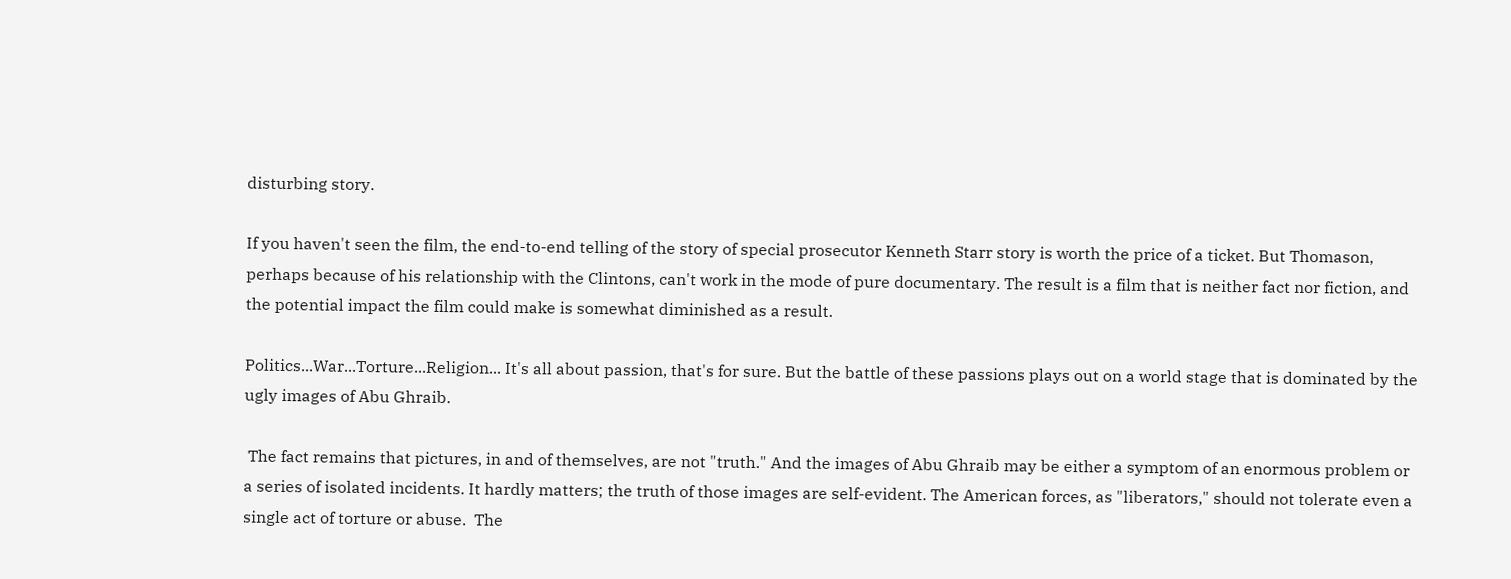disturbing story.

If you haven't seen the film, the end-to-end telling of the story of special prosecutor Kenneth Starr story is worth the price of a ticket. But Thomason, perhaps because of his relationship with the Clintons, can't work in the mode of pure documentary. The result is a film that is neither fact nor fiction, and the potential impact the film could make is somewhat diminished as a result.

Politics...War...Torture...Religion... It's all about passion, that's for sure. But the battle of these passions plays out on a world stage that is dominated by the ugly images of Abu Ghraib.

 The fact remains that pictures, in and of themselves, are not "truth." And the images of Abu Ghraib may be either a symptom of an enormous problem or a series of isolated incidents. It hardly matters; the truth of those images are self-evident. The American forces, as "liberators," should not tolerate even a single act of torture or abuse.  The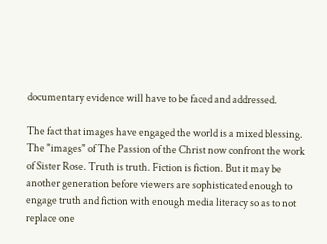documentary evidence will have to be faced and addressed.

The fact that images have engaged the world is a mixed blessing. The "images" of The Passion of the Christ now confront the work of Sister Rose. Truth is truth. Fiction is fiction. But it may be another generation before viewers are sophisticated enough to engage truth and fiction with enough media literacy so as to not replace one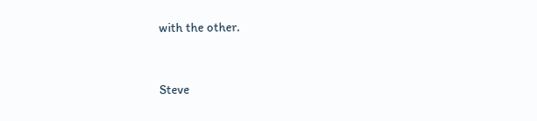with the other.


Steve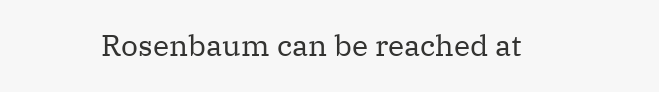Rosenbaum can be reached at